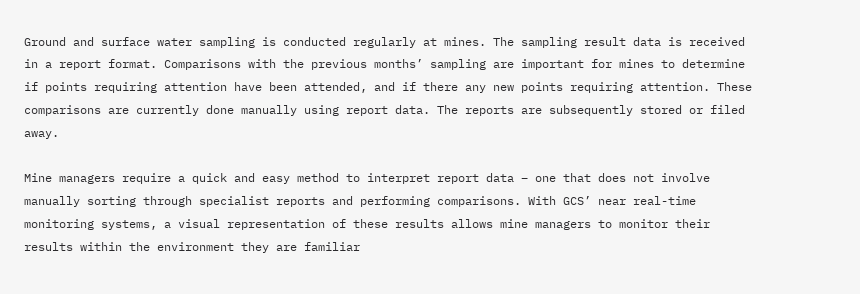Ground and surface water sampling is conducted regularly at mines. The sampling result data is received in a report format. Comparisons with the previous months’ sampling are important for mines to determine if points requiring attention have been attended, and if there any new points requiring attention. These comparisons are currently done manually using report data. The reports are subsequently stored or filed away.

Mine managers require a quick and easy method to interpret report data – one that does not involve manually sorting through specialist reports and performing comparisons. With GCS’ near real-time monitoring systems, a visual representation of these results allows mine managers to monitor their results within the environment they are familiar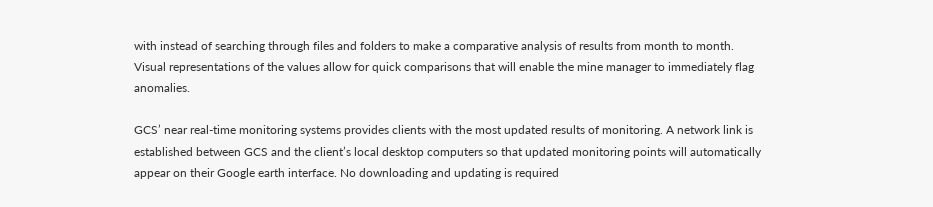with instead of searching through files and folders to make a comparative analysis of results from month to month. Visual representations of the values allow for quick comparisons that will enable the mine manager to immediately flag anomalies.

GCS’ near real-time monitoring systems provides clients with the most updated results of monitoring. A network link is established between GCS and the client’s local desktop computers so that updated monitoring points will automatically appear on their Google earth interface. No downloading and updating is required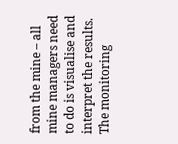from the mine – all mine managers need to do is visualise and interpret the results. The monitoring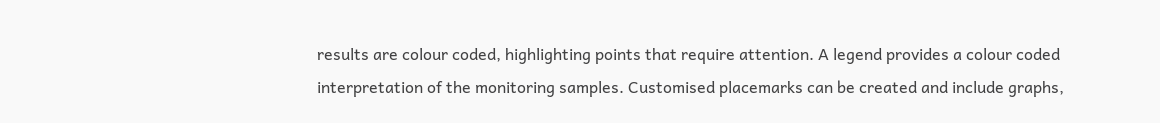results are colour coded, highlighting points that require attention. A legend provides a colour coded interpretation of the monitoring samples. Customised placemarks can be created and include graphs,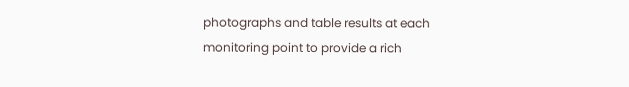photographs and table results at each monitoring point to provide a rich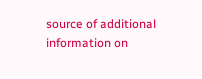source of additional information on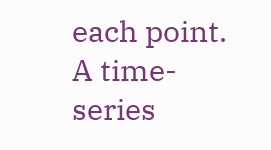each point. A time-series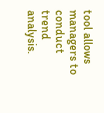tool allows managers to conduct trend analysis.